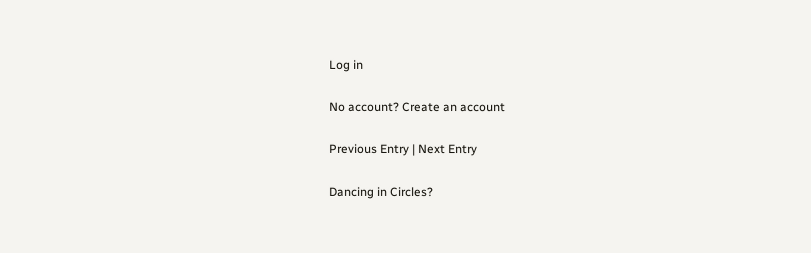Log in

No account? Create an account

Previous Entry | Next Entry

Dancing in Circles?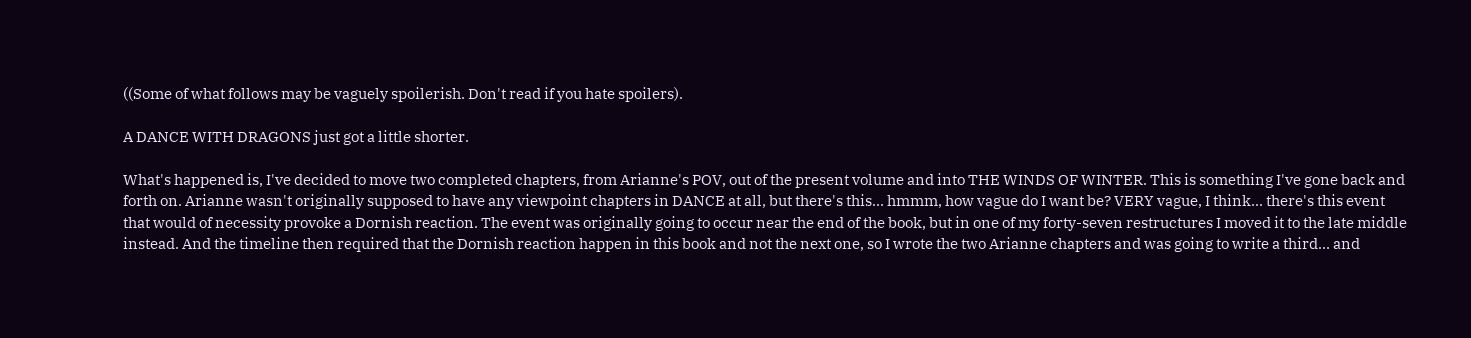((Some of what follows may be vaguely spoilerish. Don't read if you hate spoilers).

A DANCE WITH DRAGONS just got a little shorter.

What's happened is, I've decided to move two completed chapters, from Arianne's POV, out of the present volume and into THE WINDS OF WINTER. This is something I've gone back and forth on. Arianne wasn't originally supposed to have any viewpoint chapters in DANCE at all, but there's this... hmmm, how vague do I want be? VERY vague, I think... there's this event that would of necessity provoke a Dornish reaction. The event was originally going to occur near the end of the book, but in one of my forty-seven restructures I moved it to the late middle instead. And the timeline then required that the Dornish reaction happen in this book and not the next one, so I wrote the two Arianne chapters and was going to write a third... and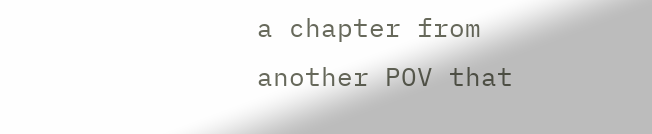a chapter from another POV that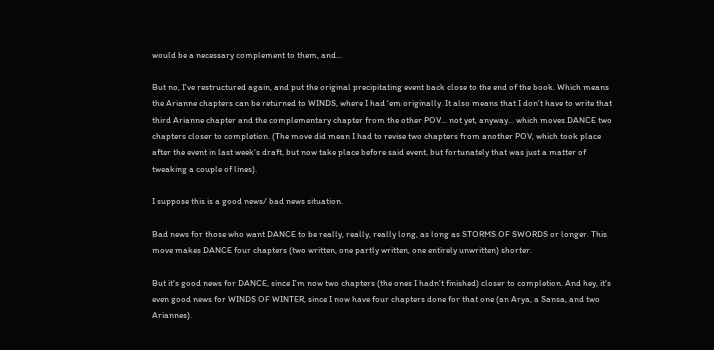would be a necessary complement to them, and...

But no, I've restructured again, and put the original precipitating event back close to the end of the book. Which means the Arianne chapters can be returned to WINDS, where I had 'em originally. It also means that I don't have to write that third Arianne chapter and the complementary chapter from the other POV... not yet, anyway... which moves DANCE two chapters closer to completion. (The move did mean I had to revise two chapters from another POV, which took place after the event in last week's draft, but now take place before said event, but fortunately that was just a matter of tweaking a couple of lines).

I suppose this is a good news/ bad news situation.

Bad news for those who want DANCE to be really, really, really long, as long as STORMS OF SWORDS or longer. This move makes DANCE four chapters (two written, one partly written, one entirely unwritten) shorter.

But it's good news for DANCE, since I'm now two chapters (the ones I hadn't finished) closer to completion. And hey, it's even good news for WINDS OF WINTER, since I now have four chapters done for that one (an Arya, a Sansa, and two Ariannes).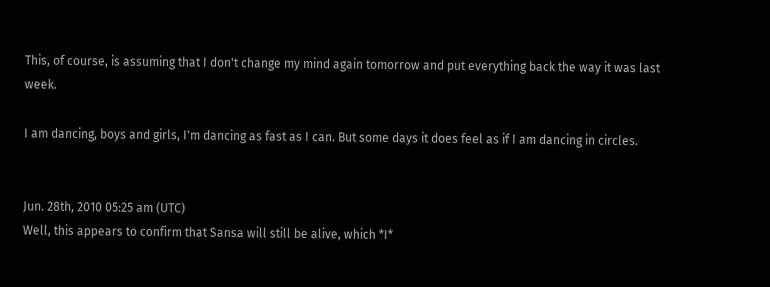This, of course, is assuming that I don't change my mind again tomorrow and put everything back the way it was last week.

I am dancing, boys and girls, I'm dancing as fast as I can. But some days it does feel as if I am dancing in circles.


Jun. 28th, 2010 05:25 am (UTC)
Well, this appears to confirm that Sansa will still be alive, which *I*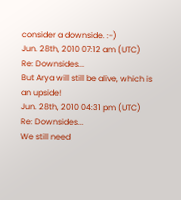consider a downside. :-)
Jun. 28th, 2010 07:12 am (UTC)
Re: Downsides...
But Arya will still be alive, which is an upside!
Jun. 28th, 2010 04:31 pm (UTC)
Re: Downsides...
We still need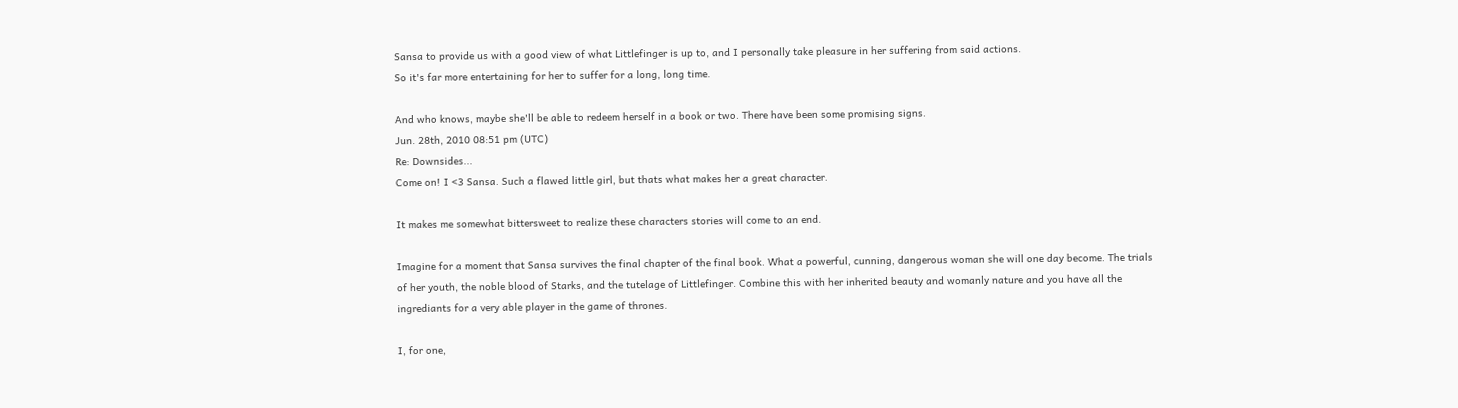Sansa to provide us with a good view of what Littlefinger is up to, and I personally take pleasure in her suffering from said actions.
So it's far more entertaining for her to suffer for a long, long time.

And who knows, maybe she'll be able to redeem herself in a book or two. There have been some promising signs.
Jun. 28th, 2010 08:51 pm (UTC)
Re: Downsides...
Come on! I <3 Sansa. Such a flawed little girl, but thats what makes her a great character.

It makes me somewhat bittersweet to realize these characters stories will come to an end.

Imagine for a moment that Sansa survives the final chapter of the final book. What a powerful, cunning, dangerous woman she will one day become. The trials of her youth, the noble blood of Starks, and the tutelage of Littlefinger. Combine this with her inherited beauty and womanly nature and you have all the ingrediants for a very able player in the game of thrones.

I, for one,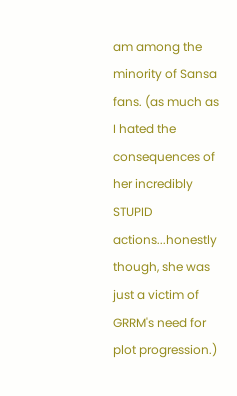am among the minority of Sansa fans. (as much as I hated the consequences of her incredibly STUPID actions...honestly though, she was just a victim of GRRM's need for plot progression.)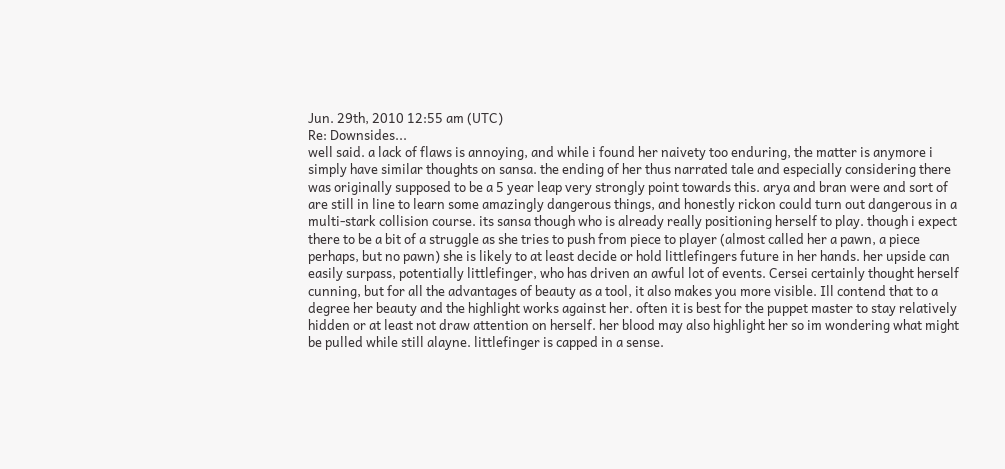Jun. 29th, 2010 12:55 am (UTC)
Re: Downsides...
well said. a lack of flaws is annoying, and while i found her naivety too enduring, the matter is anymore i simply have similar thoughts on sansa. the ending of her thus narrated tale and especially considering there was originally supposed to be a 5 year leap very strongly point towards this. arya and bran were and sort of are still in line to learn some amazingly dangerous things, and honestly rickon could turn out dangerous in a multi-stark collision course. its sansa though who is already really positioning herself to play. though i expect there to be a bit of a struggle as she tries to push from piece to player (almost called her a pawn, a piece perhaps, but no pawn) she is likely to at least decide or hold littlefingers future in her hands. her upside can easily surpass, potentially littlefinger, who has driven an awful lot of events. Cersei certainly thought herself cunning, but for all the advantages of beauty as a tool, it also makes you more visible. Ill contend that to a degree her beauty and the highlight works against her. often it is best for the puppet master to stay relatively hidden or at least not draw attention on herself. her blood may also highlight her so im wondering what might be pulled while still alayne. littlefinger is capped in a sense.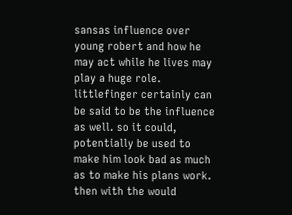sansas influence over young robert and how he may act while he lives may play a huge role. littlefinger certainly can be said to be the influence as well. so it could, potentially be used to make him look bad as much as to make his plans work. then with the would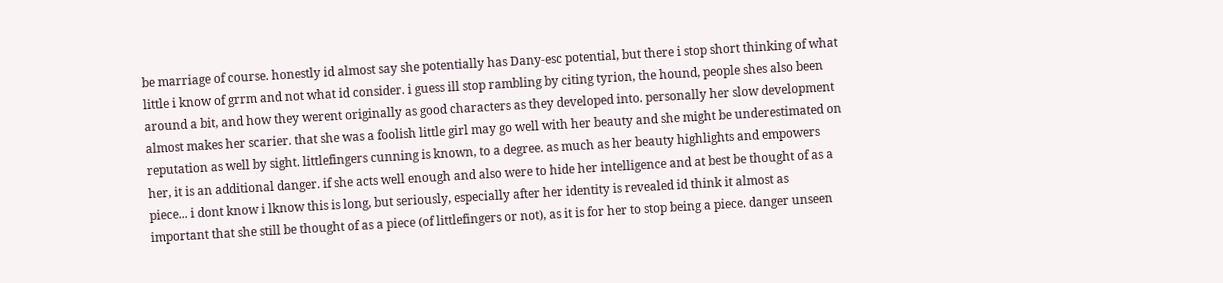be marriage of course. honestly id almost say she potentially has Dany-esc potential, but there i stop short thinking of what little i know of grrm and not what id consider. i guess ill stop rambling by citing tyrion, the hound, people shes also been around a bit, and how they werent originally as good characters as they developed into. personally her slow development almost makes her scarier. that she was a foolish little girl may go well with her beauty and she might be underestimated on reputation as well by sight. littlefingers cunning is known, to a degree. as much as her beauty highlights and empowers her, it is an additional danger. if she acts well enough and also were to hide her intelligence and at best be thought of as a piece... i dont know i lknow this is long, but seriously, especially after her identity is revealed id think it almost as important that she still be thought of as a piece (of littlefingers or not), as it is for her to stop being a piece. danger unseen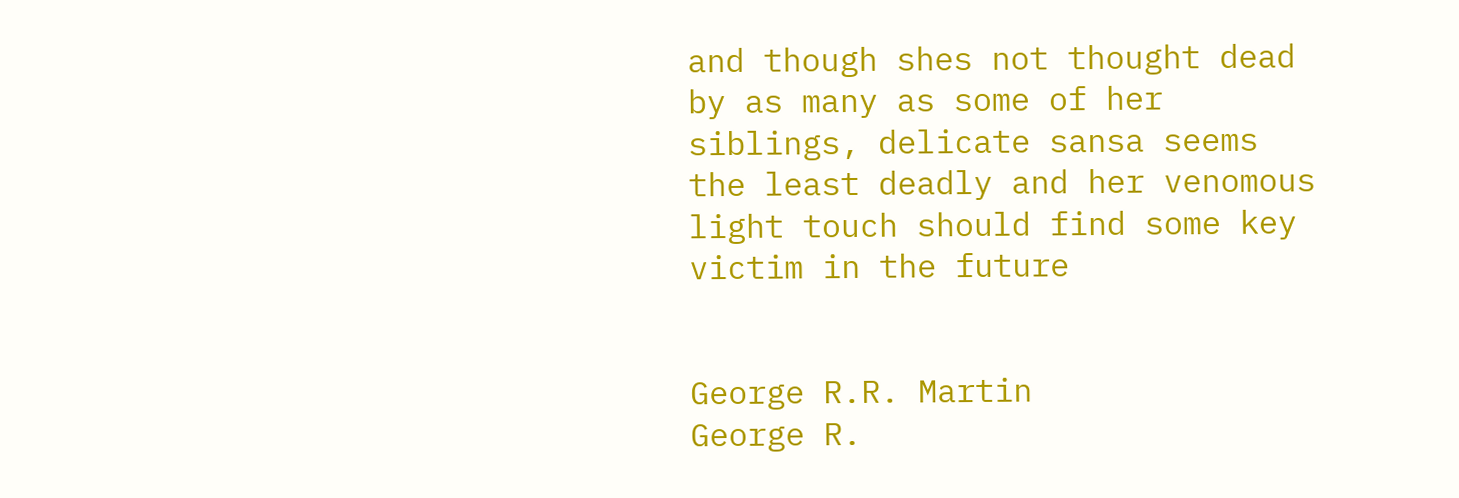and though shes not thought dead by as many as some of her siblings, delicate sansa seems the least deadly and her venomous light touch should find some key victim in the future


George R.R. Martin
George R.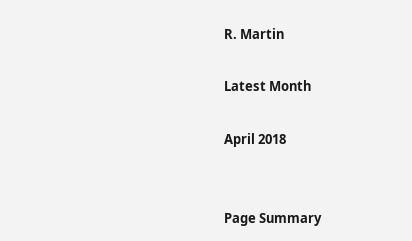R. Martin

Latest Month

April 2018


Page Summary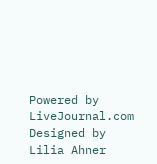Powered by LiveJournal.com
Designed by Lilia Ahner